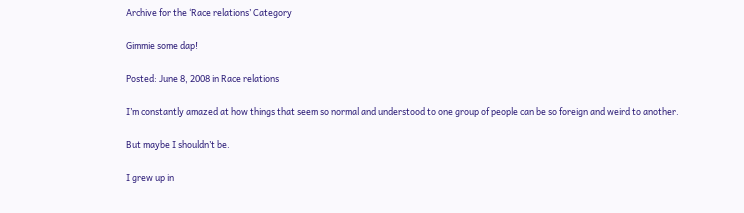Archive for the ‘Race relations’ Category

Gimmie some dap!

Posted: June 8, 2008 in Race relations

I’m constantly amazed at how things that seem so normal and understood to one group of people can be so foreign and weird to another.

But maybe I shouldn’t be.

I grew up in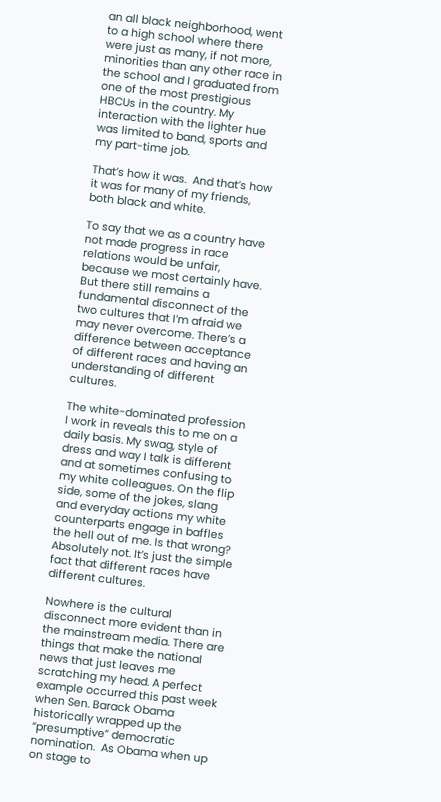an all black neighborhood, went to a high school where there were just as many, if not more, minorities than any other race in the school and I graduated from one of the most prestigious HBCUs in the country. My interaction with the lighter hue was limited to band, sports and my part-time job.

That’s how it was.  And that’s how it was for many of my friends, both black and white.

To say that we as a country have not made progress in race relations would be unfair, because we most certainly have. But there still remains a fundamental disconnect of the two cultures that I’m afraid we may never overcome. There’s a difference between acceptance of different races and having an understanding of different cultures.

The white-dominated profession I work in reveals this to me on a daily basis. My swag, style of dress and way I talk is different and at sometimes confusing to my white colleagues. On the flip side, some of the jokes, slang and everyday actions my white counterparts engage in baffles the hell out of me. Is that wrong? Absolutely not. It’s just the simple fact that different races have different cultures.

Nowhere is the cultural disconnect more evident than in the mainstream media. There are things that make the national news that just leaves me scratching my head. A perfect example occurred this past week when Sen. Barack Obama historically wrapped up the “presumptive” democratic nomination.  As Obama when up on stage to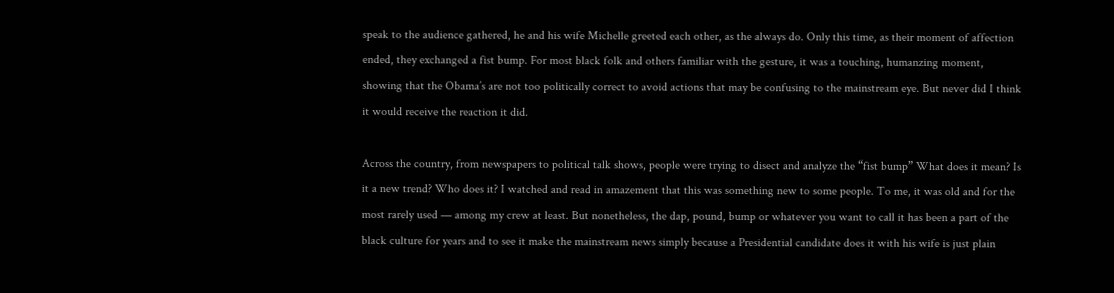speak to the audience gathered, he and his wife Michelle greeted each other, as the always do. Only this time, as their moment of affection ended, they exchanged a fist bump. For most black folk and others familiar with the gesture, it was a touching, humanzing moment, showing that the Obama’s are not too politically correct to avoid actions that may be confusing to the mainstream eye. But never did I think it would receive the reaction it did.

Across the country, from newspapers to political talk shows, people were trying to disect and analyze the “fist bump” What does it mean? Is it a new trend? Who does it? I watched and read in amazement that this was something new to some people. To me, it was old and for the most rarely used — among my crew at least. But nonetheless, the dap, pound, bump or whatever you want to call it has been a part of the black culture for years and to see it make the mainstream news simply because a Presidential candidate does it with his wife is just plain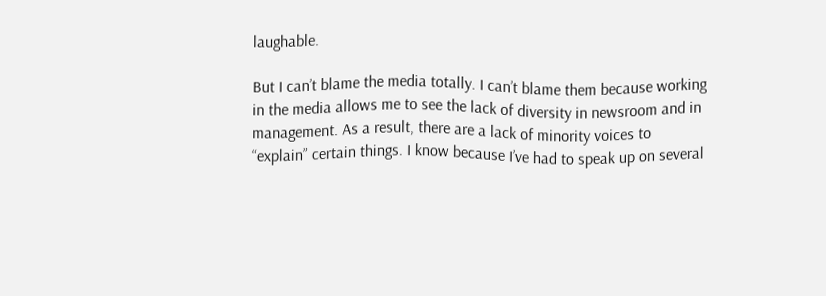laughable.

But I can’t blame the media totally. I can’t blame them because working in the media allows me to see the lack of diversity in newsroom and in management. As a result, there are a lack of minority voices to “explain” certain things. I know because I’ve had to speak up on several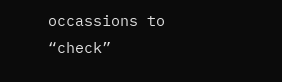occassions to “check”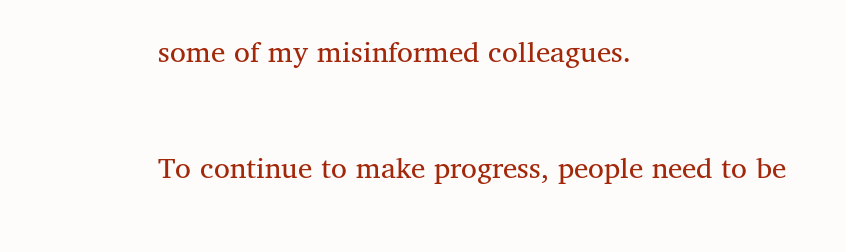some of my misinformed colleagues.

To continue to make progress, people need to be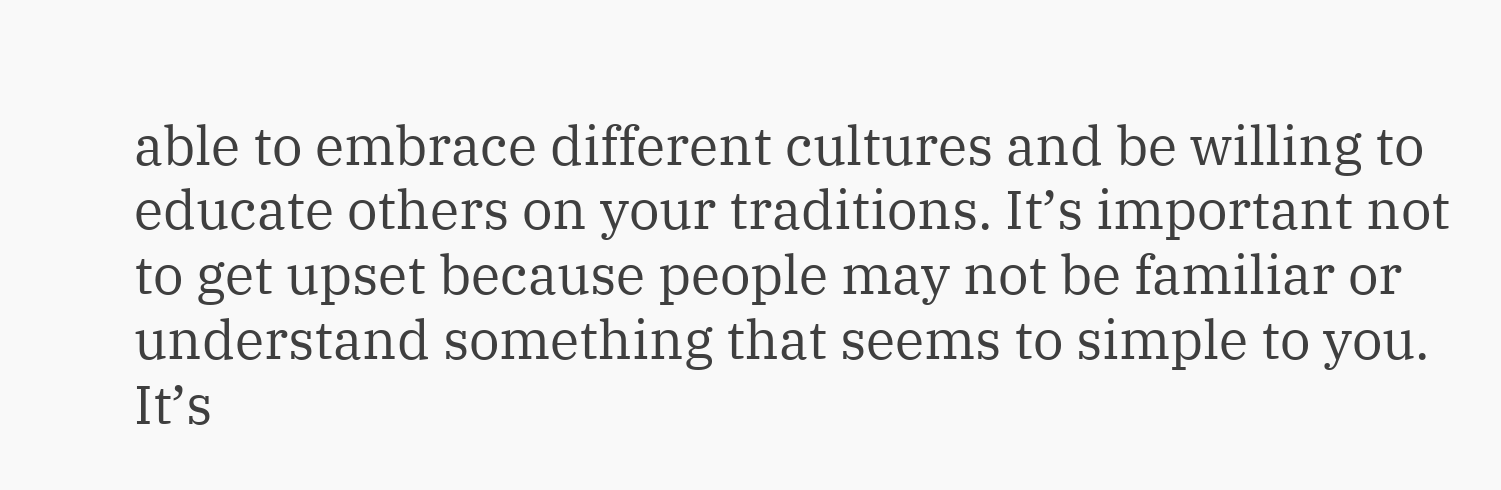able to embrace different cultures and be willing to educate others on your traditions. It’s important not to get upset because people may not be familiar or understand something that seems to simple to you. It’s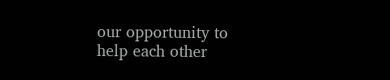our opportunity to help each other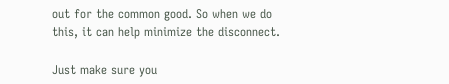out for the common good. So when we do this, it can help minimize the disconnect.

Just make sure you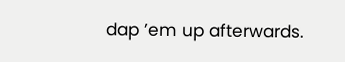dap ’em up afterwards.